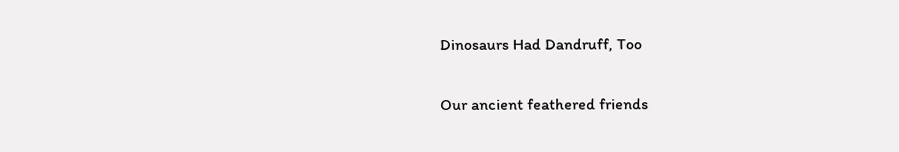Dinosaurs Had Dandruff, Too

Our ancient feathered friends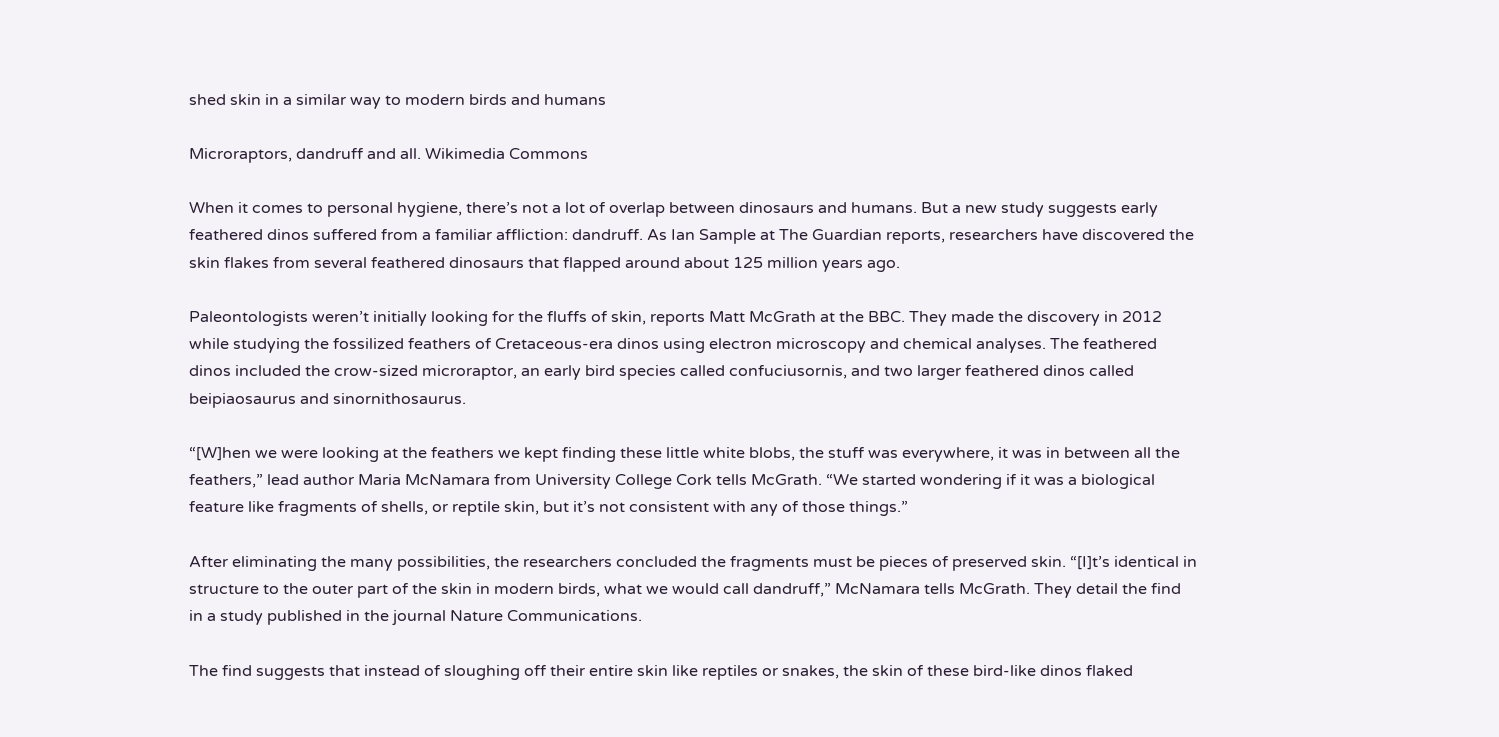shed skin in a similar way to modern birds and humans

Microraptors, dandruff and all. Wikimedia Commons

When it comes to personal hygiene, there’s not a lot of overlap between dinosaurs and humans. But a new study suggests early feathered dinos suffered from a familiar affliction: dandruff. As Ian Sample at The Guardian reports, researchers have discovered the skin flakes from several feathered dinosaurs that flapped around about 125 million years ago.

Paleontologists weren’t initially looking for the fluffs of skin, reports Matt McGrath at the BBC. They made the discovery in 2012 while studying the fossilized feathers of Cretaceous-era dinos using electron microscopy and chemical analyses. The feathered dinos included the crow-sized microraptor, an early bird species called confuciusornis, and two larger feathered dinos called beipiaosaurus and sinornithosaurus.

“[W]hen we were looking at the feathers we kept finding these little white blobs, the stuff was everywhere, it was in between all the feathers,” lead author Maria McNamara from University College Cork tells McGrath. “We started wondering if it was a biological feature like fragments of shells, or reptile skin, but it’s not consistent with any of those things.”

After eliminating the many possibilities, the researchers concluded the fragments must be pieces of preserved skin. “[I]t’s identical in structure to the outer part of the skin in modern birds, what we would call dandruff,” McNamara tells McGrath. They detail the find in a study published in the journal Nature Communications.

The find suggests that instead of sloughing off their entire skin like reptiles or snakes, the skin of these bird-like dinos flaked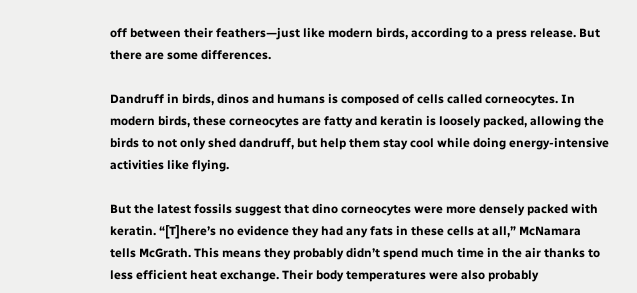off between their feathers—just like modern birds, according to a press release. But there are some differences.

Dandruff in birds, dinos and humans is composed of cells called corneocytes. In modern birds, these corneocytes are fatty and keratin is loosely packed, allowing the birds to not only shed dandruff, but help them stay cool while doing energy-intensive activities like flying.

But the latest fossils suggest that dino corneocytes were more densely packed with keratin. “[T]here’s no evidence they had any fats in these cells at all,” McNamara tells McGrath. This means they probably didn’t spend much time in the air thanks to less efficient heat exchange. Their body temperatures were also probably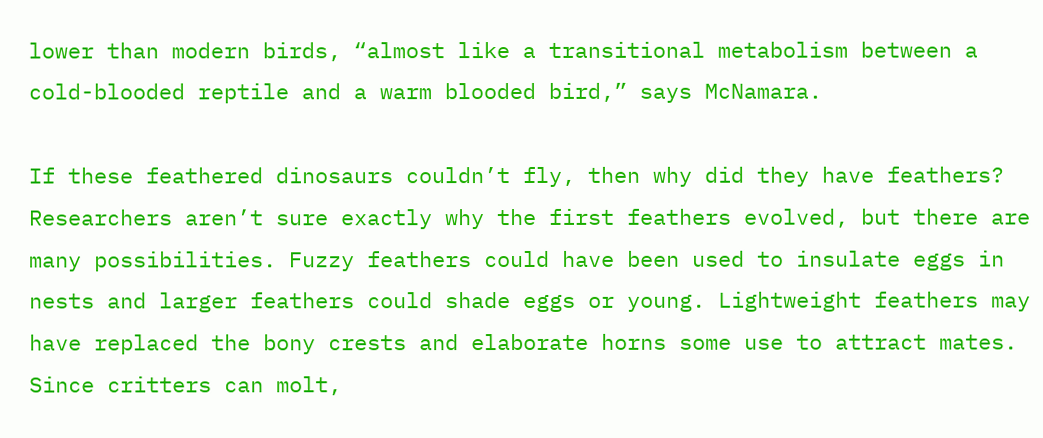lower than modern birds, “almost like a transitional metabolism between a cold-blooded reptile and a warm blooded bird,” says McNamara.

If these feathered dinosaurs couldn’t fly, then why did they have feathers? Researchers aren’t sure exactly why the first feathers evolved, but there are many possibilities. Fuzzy feathers could have been used to insulate eggs in nests and larger feathers could shade eggs or young. Lightweight feathers may have replaced the bony crests and elaborate horns some use to attract mates. Since critters can molt,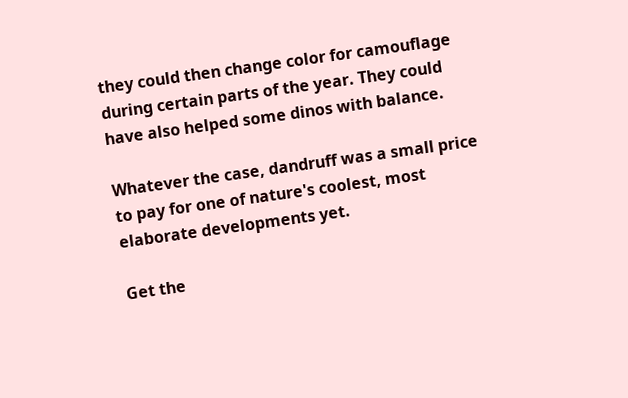they could then change color for camouflage during certain parts of the year. They could have also helped some dinos with balance.

Whatever the case, dandruff was a small price to pay for one of nature's coolest, most elaborate developments yet.

Get the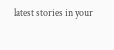latest stories in your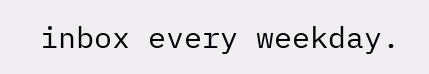inbox every weekday.